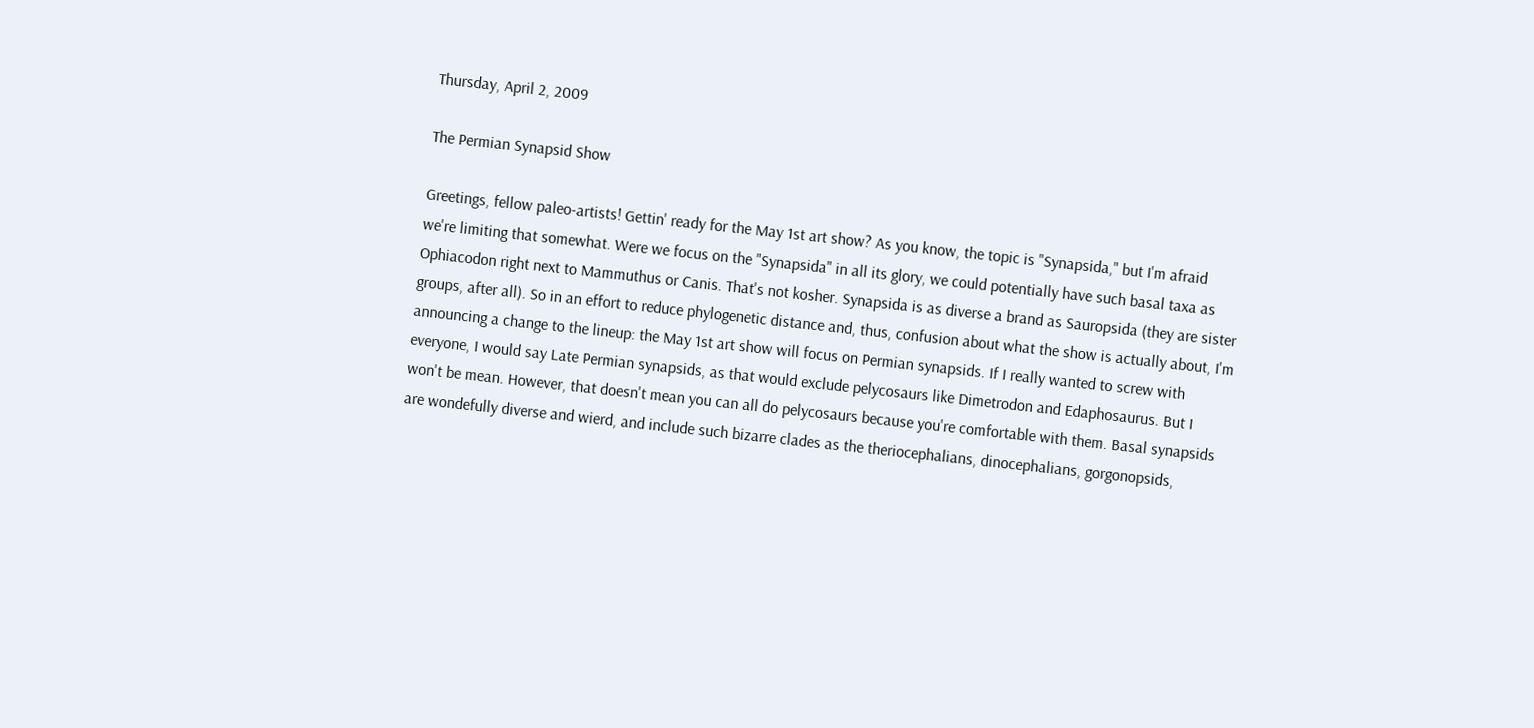Thursday, April 2, 2009

The Permian Synapsid Show

Greetings, fellow paleo-artists! Gettin' ready for the May 1st art show? As you know, the topic is "Synapsida," but I'm afraid we're limiting that somewhat. Were we focus on the "Synapsida" in all its glory, we could potentially have such basal taxa as Ophiacodon right next to Mammuthus or Canis. That's not kosher. Synapsida is as diverse a brand as Sauropsida (they are sister groups, after all). So in an effort to reduce phylogenetic distance and, thus, confusion about what the show is actually about, I'm announcing a change to the lineup: the May 1st art show will focus on Permian synapsids. If I really wanted to screw with everyone, I would say Late Permian synapsids, as that would exclude pelycosaurs like Dimetrodon and Edaphosaurus. But I won't be mean. However, that doesn't mean you can all do pelycosaurs because you're comfortable with them. Basal synapsids are wondefully diverse and wierd, and include such bizarre clades as the theriocephalians, dinocephalians, gorgonopsids,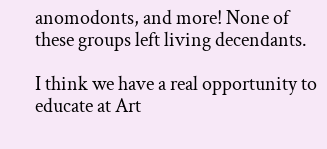anomodonts, and more! None of these groups left living decendants.

I think we have a real opportunity to educate at Art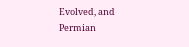Evolved, and Permian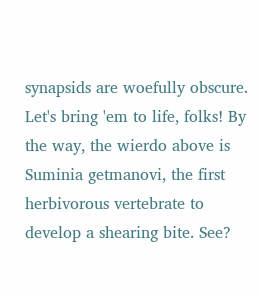synapsids are woefully obscure. Let's bring 'em to life, folks! By the way, the wierdo above is Suminia getmanovi, the first herbivorous vertebrate to develop a shearing bite. See?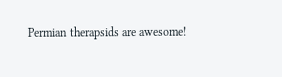Permian therapsids are awesome!